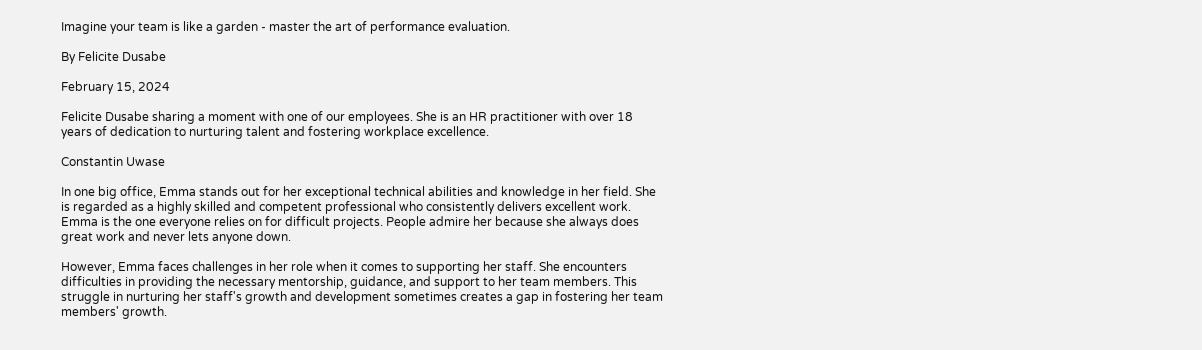Imagine your team is like a garden - master the art of performance evaluation.

By Felicite Dusabe

February 15, 2024

Felicite Dusabe sharing a moment with one of our employees. She is an HR practitioner with over 18 years of dedication to nurturing talent and fostering workplace excellence.

Constantin Uwase

In one big office, Emma stands out for her exceptional technical abilities and knowledge in her field. She is regarded as a highly skilled and competent professional who consistently delivers excellent work. Emma is the one everyone relies on for difficult projects. People admire her because she always does great work and never lets anyone down.

However, Emma faces challenges in her role when it comes to supporting her staff. She encounters difficulties in providing the necessary mentorship, guidance, and support to her team members. This struggle in nurturing her staff's growth and development sometimes creates a gap in fostering her team members' growth.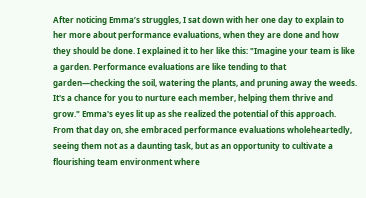After noticing Emma’s struggles, I sat down with her one day to explain to her more about performance evaluations, when they are done and how they should be done. I explained it to her like this: "Imagine your team is like a garden. Performance evaluations are like tending to that garden—checking the soil, watering the plants, and pruning away the weeds. It's a chance for you to nurture each member, helping them thrive and grow." Emma's eyes lit up as she realized the potential of this approach. From that day on, she embraced performance evaluations wholeheartedly, seeing them not as a daunting task, but as an opportunity to cultivate a flourishing team environment where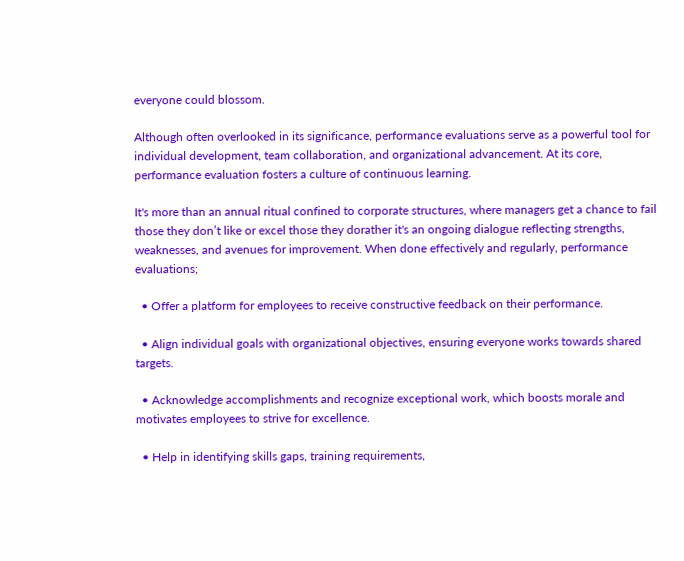everyone could blossom.

Although often overlooked in its significance, performance evaluations serve as a powerful tool for individual development, team collaboration, and organizational advancement. At its core, performance evaluation fosters a culture of continuous learning.

It's more than an annual ritual confined to corporate structures, where managers get a chance to fail those they don’t like or excel those they dorather it's an ongoing dialogue reflecting strengths, weaknesses, and avenues for improvement. When done effectively and regularly, performance evaluations;

  • Offer a platform for employees to receive constructive feedback on their performance.

  • Align individual goals with organizational objectives, ensuring everyone works towards shared targets.

  • Acknowledge accomplishments and recognize exceptional work, which boosts morale and motivates employees to strive for excellence.

  • Help in identifying skills gaps, training requirements,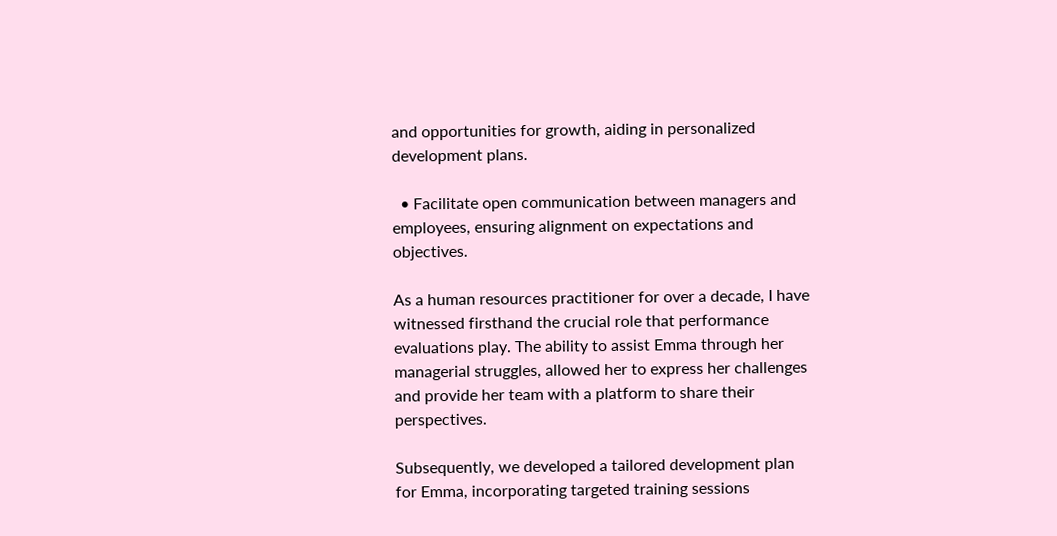and opportunities for growth, aiding in personalized development plans.

  • Facilitate open communication between managers and employees, ensuring alignment on expectations and objectives.

As a human resources practitioner for over a decade, I have witnessed firsthand the crucial role that performance evaluations play. The ability to assist Emma through her managerial struggles, allowed her to express her challenges and provide her team with a platform to share their perspectives.

Subsequently, we developed a tailored development plan for Emma, incorporating targeted training sessions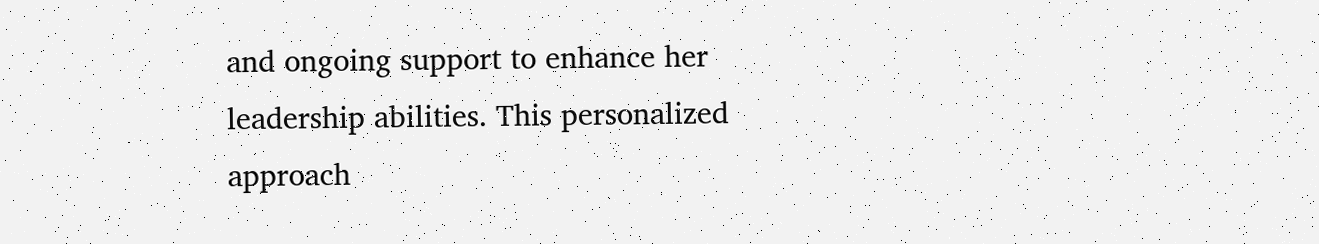and ongoing support to enhance her leadership abilities. This personalized approach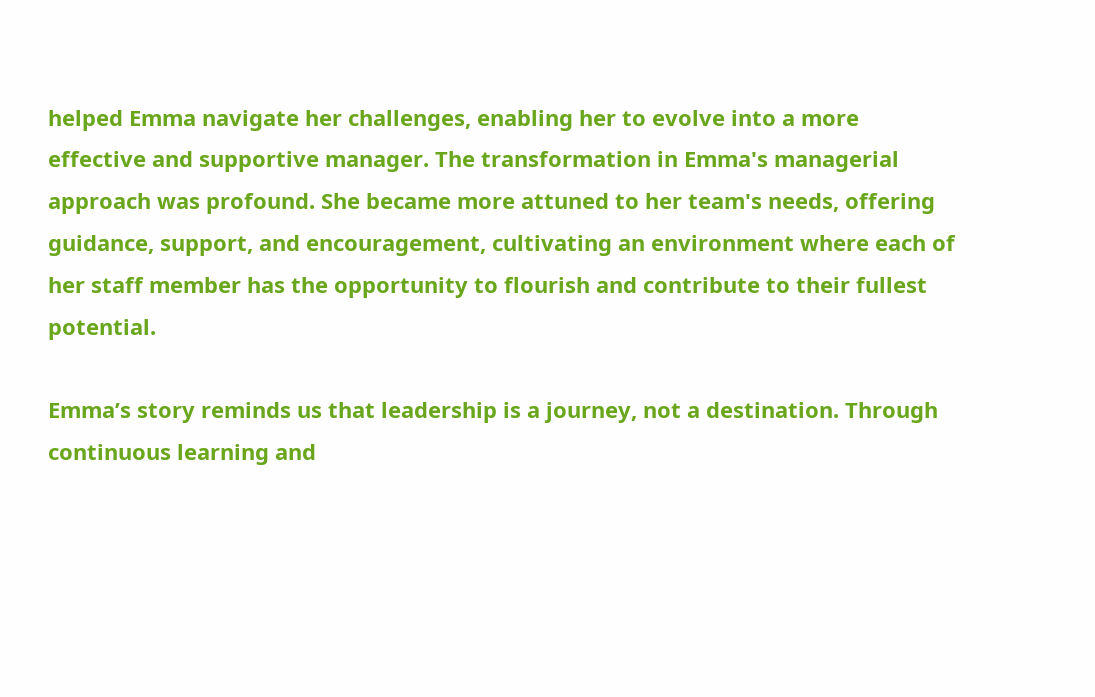helped Emma navigate her challenges, enabling her to evolve into a more effective and supportive manager. The transformation in Emma's managerial approach was profound. She became more attuned to her team's needs, offering guidance, support, and encouragement, cultivating an environment where each of her staff member has the opportunity to flourish and contribute to their fullest potential.

Emma’s story reminds us that leadership is a journey, not a destination. Through continuous learning and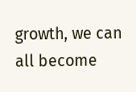growth, we can all become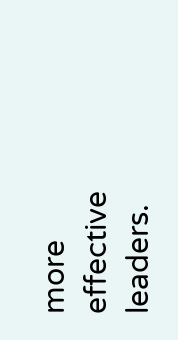more effective leaders.